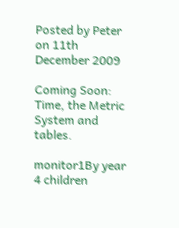Posted by Peter on 11th December 2009

Coming Soon: Time, the Metric System and tables.

monitor1By year 4 children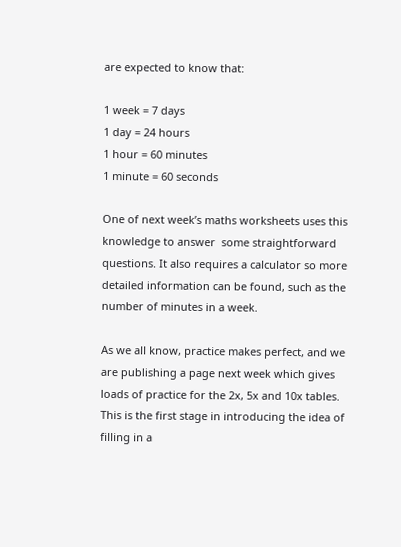are expected to know that:

1 week = 7 days
1 day = 24 hours
1 hour = 60 minutes
1 minute = 60 seconds

One of next week’s maths worksheets uses this knowledge to answer  some straightforward questions. It also requires a calculator so more detailed information can be found, such as the number of minutes in a week.

As we all know, practice makes perfect, and we are publishing a page next week which gives loads of practice for the 2x, 5x and 10x tables. This is the first stage in introducing the idea of filling in a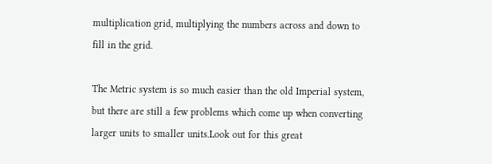multiplication grid, multiplying the numbers across and down to fill in the grid.

The Metric system is so much easier than the old Imperial system, but there are still a few problems which come up when converting larger units to smaller units.Look out for this great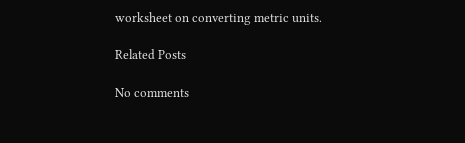worksheet on converting metric units.

Related Posts

No comments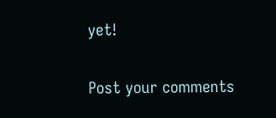yet!

Post your comments